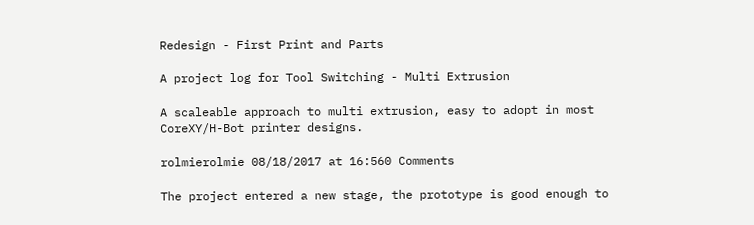Redesign - First Print and Parts

A project log for Tool Switching - Multi Extrusion

A scaleable approach to multi extrusion, easy to adopt in most CoreXY/H-Bot printer designs.

rolmierolmie 08/18/2017 at 16:560 Comments

The project entered a new stage, the prototype is good enough to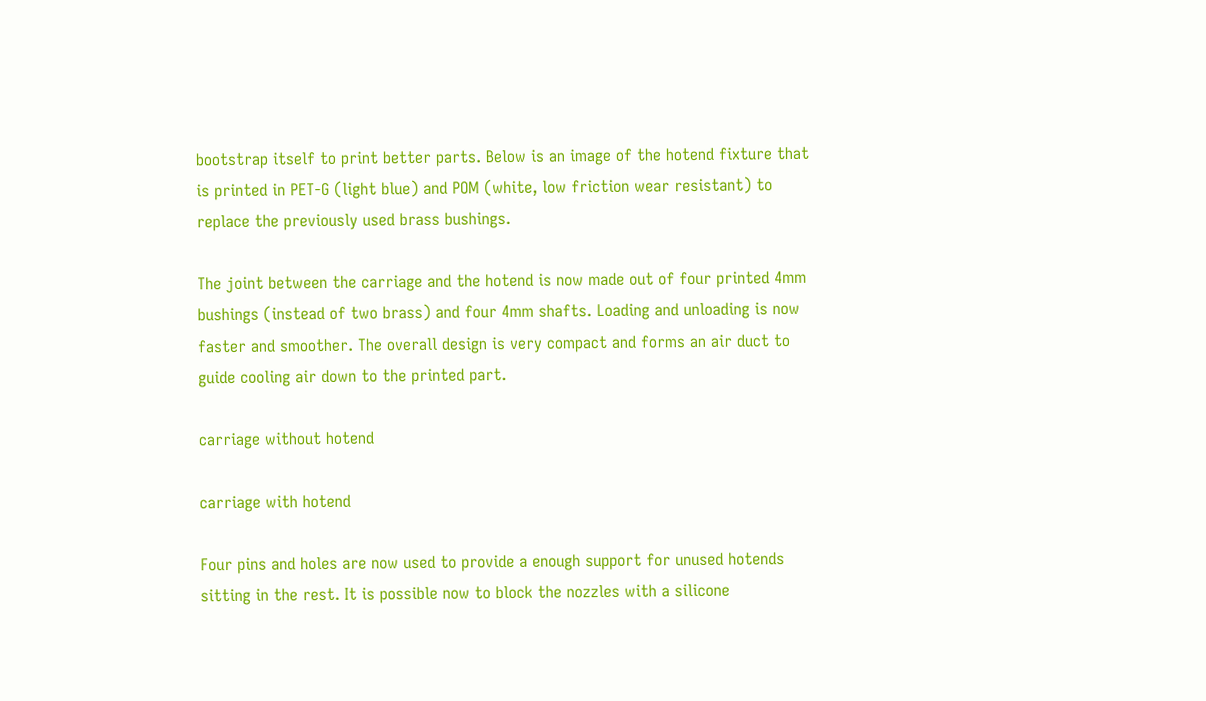bootstrap itself to print better parts. Below is an image of the hotend fixture that is printed in PET-G (light blue) and POM (white, low friction wear resistant) to replace the previously used brass bushings.

The joint between the carriage and the hotend is now made out of four printed 4mm bushings (instead of two brass) and four 4mm shafts. Loading and unloading is now faster and smoother. The overall design is very compact and forms an air duct to guide cooling air down to the printed part.

carriage without hotend

carriage with hotend

Four pins and holes are now used to provide a enough support for unused hotends sitting in the rest. It is possible now to block the nozzles with a silicone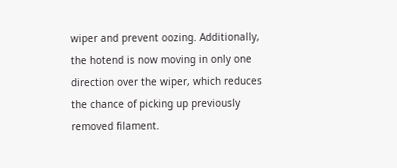wiper and prevent oozing. Additionally, the hotend is now moving in only one direction over the wiper, which reduces the chance of picking up previously removed filament.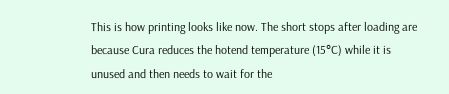This is how printing looks like now. The short stops after loading are because Cura reduces the hotend temperature (15°C) while it is unused and then needs to wait for the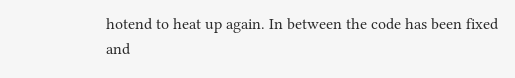hotend to heat up again. In between the code has been fixed and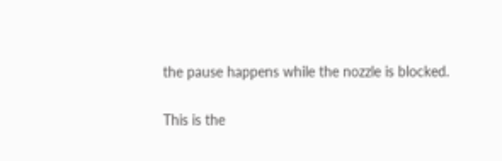the pause happens while the nozzle is blocked.

This is the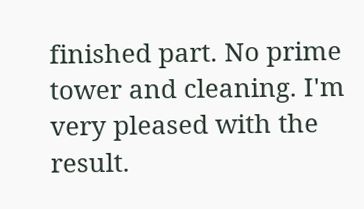finished part. No prime tower and cleaning. I'm very pleased with the result.